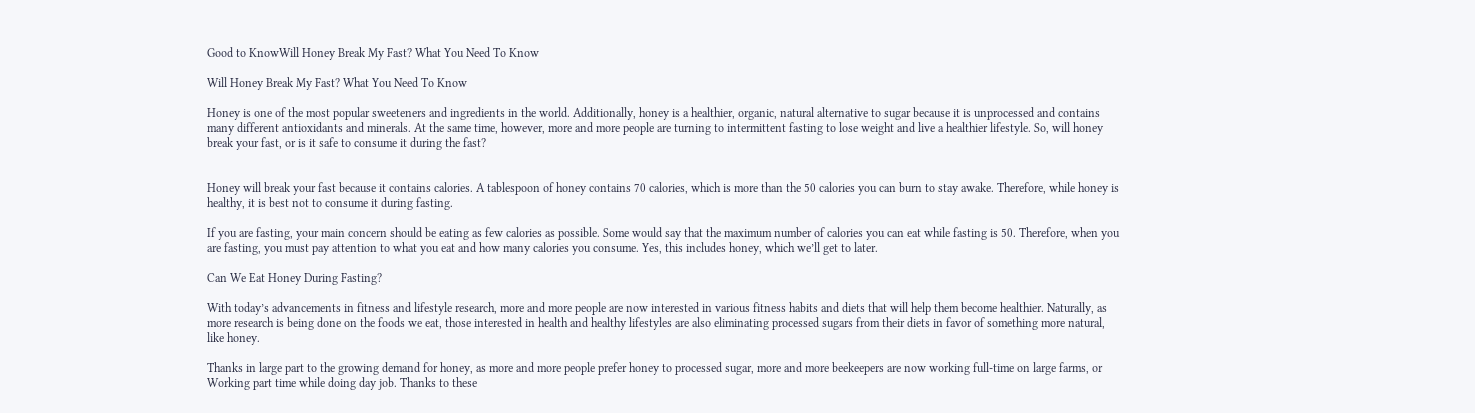Good to KnowWill Honey Break My Fast? What You Need To Know

Will Honey Break My Fast? What You Need To Know

Honey is one of the most popular sweeteners and ingredients in the world. Additionally, honey is a healthier, organic, natural alternative to sugar because it is unprocessed and contains many different antioxidants and minerals. At the same time, however, more and more people are turning to intermittent fasting to lose weight and live a healthier lifestyle. So, will honey break your fast, or is it safe to consume it during the fast?


Honey will break your fast because it contains calories. A tablespoon of honey contains 70 calories, which is more than the 50 calories you can burn to stay awake. Therefore, while honey is healthy, it is best not to consume it during fasting.

If you are fasting, your main concern should be eating as few calories as possible. Some would say that the maximum number of calories you can eat while fasting is 50. Therefore, when you are fasting, you must pay attention to what you eat and how many calories you consume. Yes, this includes honey, which we’ll get to later.

Can We Eat Honey During Fasting?

With today’s advancements in fitness and lifestyle research, more and more people are now interested in various fitness habits and diets that will help them become healthier. Naturally, as more research is being done on the foods we eat, those interested in health and healthy lifestyles are also eliminating processed sugars from their diets in favor of something more natural, like honey.

Thanks in large part to the growing demand for honey, as more and more people prefer honey to processed sugar, more and more beekeepers are now working full-time on large farms, or Working part time while doing day job. Thanks to these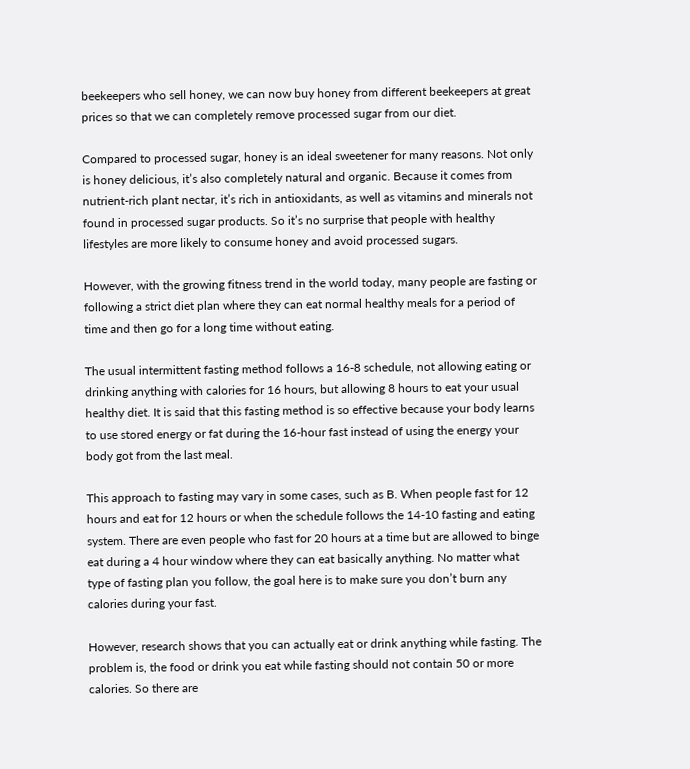beekeepers who sell honey, we can now buy honey from different beekeepers at great prices so that we can completely remove processed sugar from our diet.

Compared to processed sugar, honey is an ideal sweetener for many reasons. Not only is honey delicious, it’s also completely natural and organic. Because it comes from nutrient-rich plant nectar, it’s rich in antioxidants, as well as vitamins and minerals not found in processed sugar products. So it’s no surprise that people with healthy lifestyles are more likely to consume honey and avoid processed sugars.

However, with the growing fitness trend in the world today, many people are fasting or following a strict diet plan where they can eat normal healthy meals for a period of time and then go for a long time without eating.

The usual intermittent fasting method follows a 16-8 schedule, not allowing eating or drinking anything with calories for 16 hours, but allowing 8 hours to eat your usual healthy diet. It is said that this fasting method is so effective because your body learns to use stored energy or fat during the 16-hour fast instead of using the energy your body got from the last meal.

This approach to fasting may vary in some cases, such as B. When people fast for 12 hours and eat for 12 hours or when the schedule follows the 14-10 fasting and eating system. There are even people who fast for 20 hours at a time but are allowed to binge eat during a 4 hour window where they can eat basically anything. No matter what type of fasting plan you follow, the goal here is to make sure you don’t burn any calories during your fast.

However, research shows that you can actually eat or drink anything while fasting. The problem is, the food or drink you eat while fasting should not contain 50 or more calories. So there are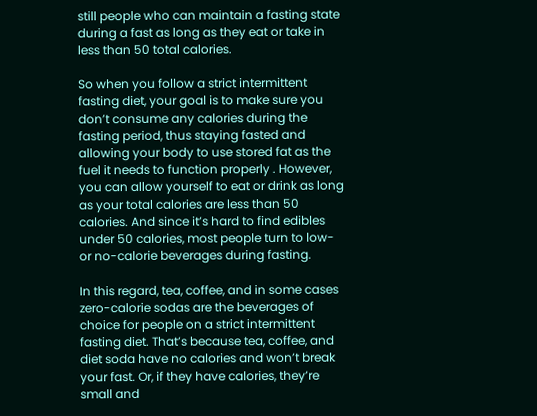still people who can maintain a fasting state during a fast as long as they eat or take in less than 50 total calories.

So when you follow a strict intermittent fasting diet, your goal is to make sure you don’t consume any calories during the fasting period, thus staying fasted and allowing your body to use stored fat as the fuel it needs to function properly . However, you can allow yourself to eat or drink as long as your total calories are less than 50 calories. And since it’s hard to find edibles under 50 calories, most people turn to low- or no-calorie beverages during fasting.

In this regard, tea, coffee, and in some cases zero-calorie sodas are the beverages of choice for people on a strict intermittent fasting diet. That’s because tea, coffee, and diet soda have no calories and won’t break your fast. Or, if they have calories, they’re small and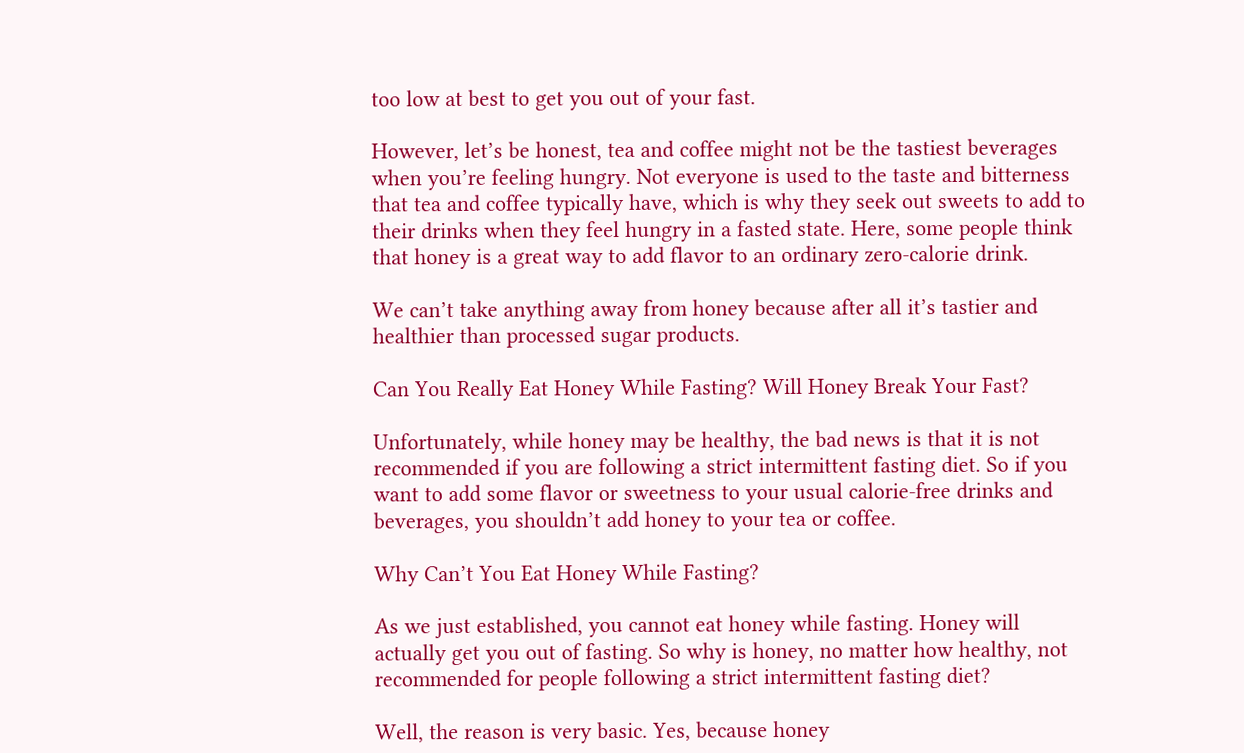too low at best to get you out of your fast.

However, let’s be honest, tea and coffee might not be the tastiest beverages when you’re feeling hungry. Not everyone is used to the taste and bitterness that tea and coffee typically have, which is why they seek out sweets to add to their drinks when they feel hungry in a fasted state. Here, some people think that honey is a great way to add flavor to an ordinary zero-calorie drink.

We can’t take anything away from honey because after all it’s tastier and healthier than processed sugar products.

Can You Really Eat Honey While Fasting? Will Honey Break Your Fast?

Unfortunately, while honey may be healthy, the bad news is that it is not recommended if you are following a strict intermittent fasting diet. So if you want to add some flavor or sweetness to your usual calorie-free drinks and beverages, you shouldn’t add honey to your tea or coffee.

Why Can’t You Eat Honey While Fasting?

As we just established, you cannot eat honey while fasting. Honey will actually get you out of fasting. So why is honey, no matter how healthy, not recommended for people following a strict intermittent fasting diet?

Well, the reason is very basic. Yes, because honey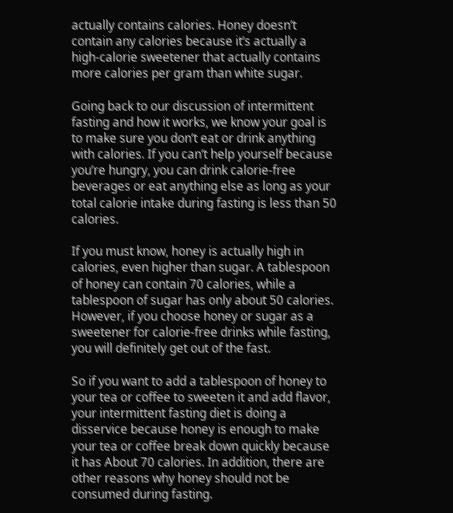actually contains calories. Honey doesn’t contain any calories because it’s actually a high-calorie sweetener that actually contains more calories per gram than white sugar.

Going back to our discussion of intermittent fasting and how it works, we know your goal is to make sure you don’t eat or drink anything with calories. If you can’t help yourself because you’re hungry, you can drink calorie-free beverages or eat anything else as long as your total calorie intake during fasting is less than 50 calories.

If you must know, honey is actually high in calories, even higher than sugar. A tablespoon of honey can contain 70 calories, while a tablespoon of sugar has only about 50 calories. However, if you choose honey or sugar as a sweetener for calorie-free drinks while fasting, you will definitely get out of the fast.

So if you want to add a tablespoon of honey to your tea or coffee to sweeten it and add flavor, your intermittent fasting diet is doing a disservice because honey is enough to make your tea or coffee break down quickly because it has About 70 calories. In addition, there are other reasons why honey should not be consumed during fasting.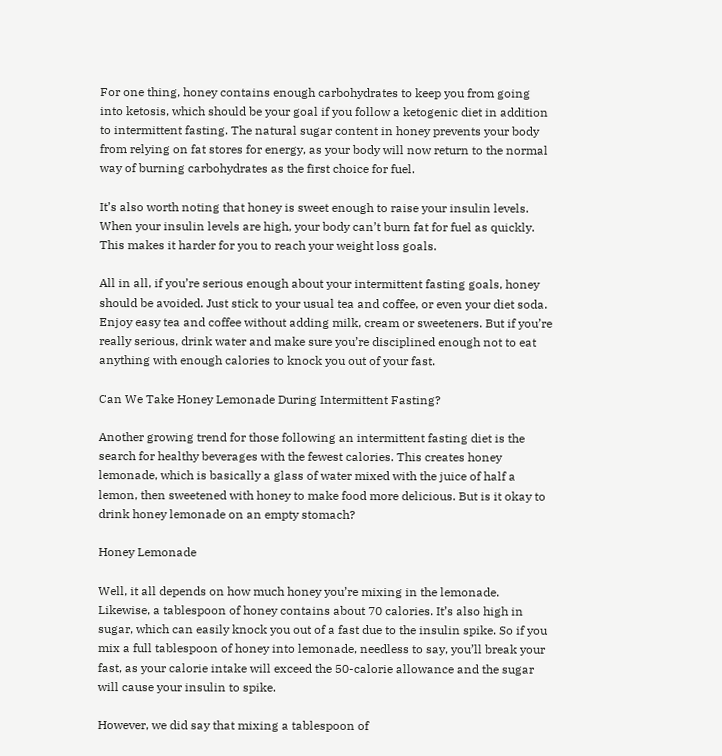For one thing, honey contains enough carbohydrates to keep you from going into ketosis, which should be your goal if you follow a ketogenic diet in addition to intermittent fasting. The natural sugar content in honey prevents your body from relying on fat stores for energy, as your body will now return to the normal way of burning carbohydrates as the first choice for fuel.

It’s also worth noting that honey is sweet enough to raise your insulin levels. When your insulin levels are high, your body can’t burn fat for fuel as quickly. This makes it harder for you to reach your weight loss goals.

All in all, if you’re serious enough about your intermittent fasting goals, honey should be avoided. Just stick to your usual tea and coffee, or even your diet soda. Enjoy easy tea and coffee without adding milk, cream or sweeteners. But if you’re really serious, drink water and make sure you’re disciplined enough not to eat anything with enough calories to knock you out of your fast.

Can We Take Honey Lemonade During Intermittent Fasting?

Another growing trend for those following an intermittent fasting diet is the search for healthy beverages with the fewest calories. This creates honey lemonade, which is basically a glass of water mixed with the juice of half a lemon, then sweetened with honey to make food more delicious. But is it okay to drink honey lemonade on an empty stomach?

Honey Lemonade

Well, it all depends on how much honey you’re mixing in the lemonade. Likewise, a tablespoon of honey contains about 70 calories. It’s also high in sugar, which can easily knock you out of a fast due to the insulin spike. So if you mix a full tablespoon of honey into lemonade, needless to say, you’ll break your fast, as your calorie intake will exceed the 50-calorie allowance and the sugar will cause your insulin to spike.

However, we did say that mixing a tablespoon of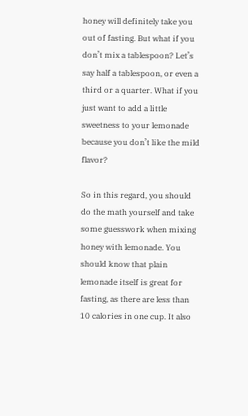honey will definitely take you out of fasting. But what if you don’t mix a tablespoon? Let’s say half a tablespoon, or even a third or a quarter. What if you just want to add a little sweetness to your lemonade because you don’t like the mild flavor?

So in this regard, you should do the math yourself and take some guesswork when mixing honey with lemonade. You should know that plain lemonade itself is great for fasting, as there are less than 10 calories in one cup. It also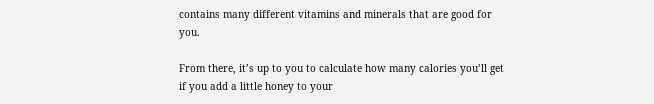contains many different vitamins and minerals that are good for you.

From there, it’s up to you to calculate how many calories you’ll get if you add a little honey to your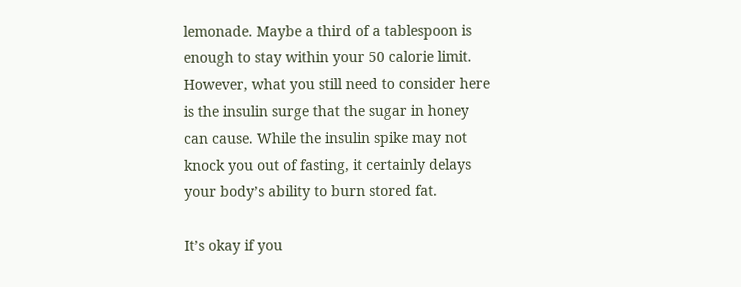lemonade. Maybe a third of a tablespoon is enough to stay within your 50 calorie limit. However, what you still need to consider here is the insulin surge that the sugar in honey can cause. While the insulin spike may not knock you out of fasting, it certainly delays your body’s ability to burn stored fat.

It’s okay if you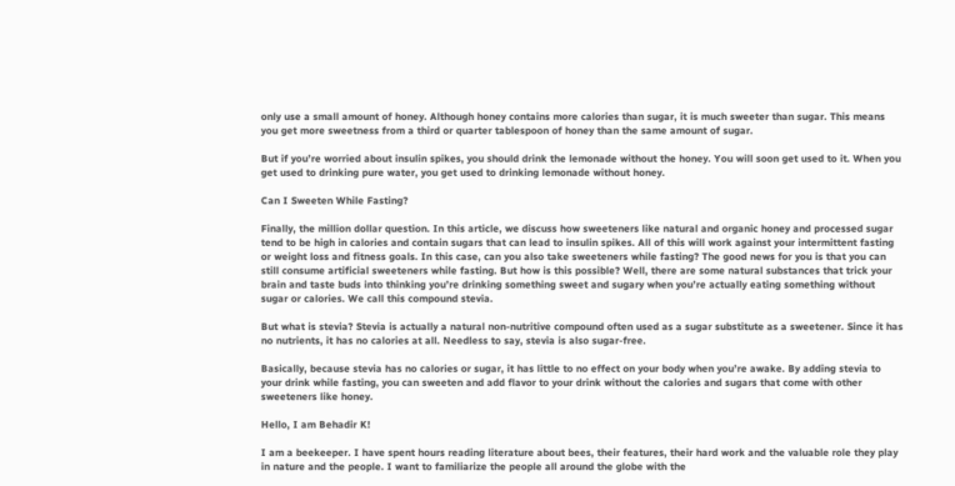only use a small amount of honey. Although honey contains more calories than sugar, it is much sweeter than sugar. This means you get more sweetness from a third or quarter tablespoon of honey than the same amount of sugar.

But if you’re worried about insulin spikes, you should drink the lemonade without the honey. You will soon get used to it. When you get used to drinking pure water, you get used to drinking lemonade without honey.

Can I Sweeten While Fasting?

Finally, the million dollar question. In this article, we discuss how sweeteners like natural and organic honey and processed sugar tend to be high in calories and contain sugars that can lead to insulin spikes. All of this will work against your intermittent fasting or weight loss and fitness goals. In this case, can you also take sweeteners while fasting? The good news for you is that you can still consume artificial sweeteners while fasting. But how is this possible? Well, there are some natural substances that trick your brain and taste buds into thinking you’re drinking something sweet and sugary when you’re actually eating something without sugar or calories. We call this compound stevia.

But what is stevia? Stevia is actually a natural non-nutritive compound often used as a sugar substitute as a sweetener. Since it has no nutrients, it has no calories at all. Needless to say, stevia is also sugar-free.

Basically, because stevia has no calories or sugar, it has little to no effect on your body when you’re awake. By adding stevia to your drink while fasting, you can sweeten and add flavor to your drink without the calories and sugars that come with other sweeteners like honey.

Hello, I am Behadir K!

I am a beekeeper. I have spent hours reading literature about bees, their features, their hard work and the valuable role they play in nature and the people. I want to familiarize the people all around the globe with the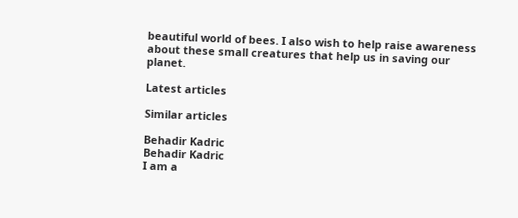beautiful world of bees. I also wish to help raise awareness about these small creatures that help us in saving our planet.

Latest articles

Similar articles

Behadir Kadric
Behadir Kadric
I am a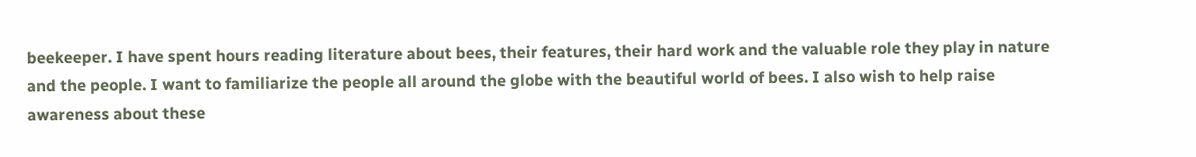beekeeper. I have spent hours reading literature about bees, their features, their hard work and the valuable role they play in nature and the people. I want to familiarize the people all around the globe with the beautiful world of bees. I also wish to help raise awareness about these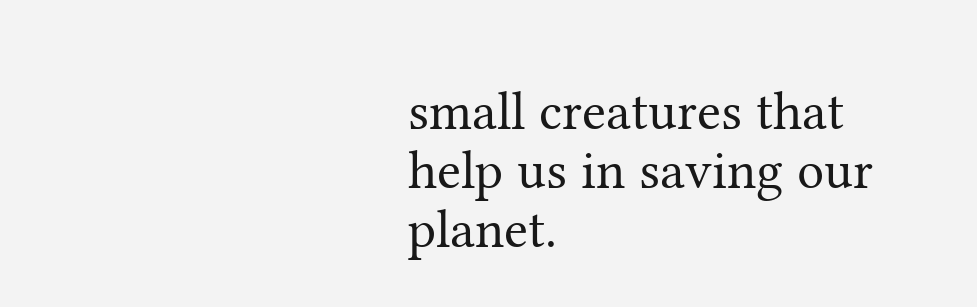small creatures that help us in saving our planet.